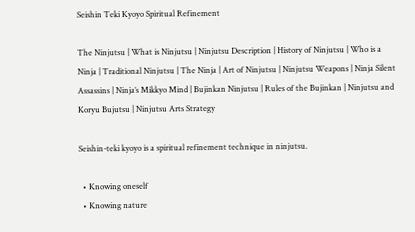Seishin Teki Kyoyo Spiritual Refinement

The Ninjutsu | What is Ninjutsu | Ninjutsu Description | History of Ninjutsu | Who is a Ninja | Traditional Ninjutsu | The Ninja | Art of Ninjutsu | Ninjutsu Weapons | Ninja Silent Assassins | Ninja’s Mikkyo Mind | Bujinkan Ninjutsu | Rules of the Bujinkan | Ninjutsu and Koryu Bujutsu | Ninjutsu Arts Strategy

Seishin-teki kyoyo is a spiritual refinement technique in ninjutsu.

  • Knowing oneself
  • Knowing nature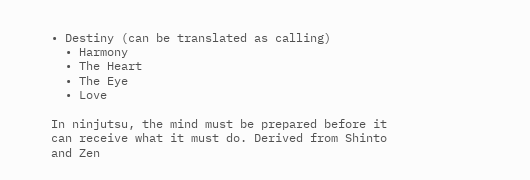• Destiny (can be translated as calling)
  • Harmony
  • The Heart
  • The Eye
  • Love

In ninjutsu, the mind must be prepared before it can receive what it must do. Derived from Shinto and Zen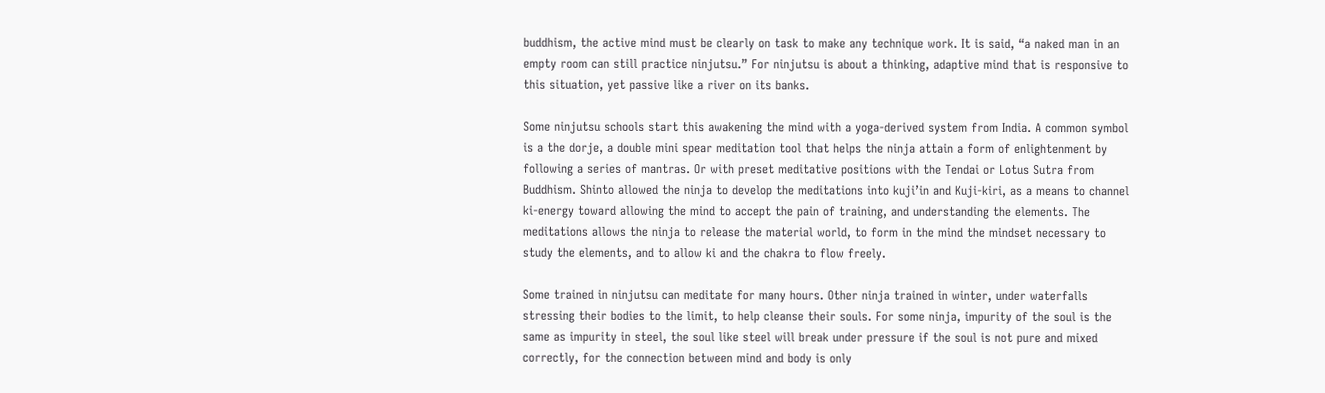buddhism, the active mind must be clearly on task to make any technique work. It is said, “a naked man in an empty room can still practice ninjutsu.” For ninjutsu is about a thinking, adaptive mind that is responsive to this situation, yet passive like a river on its banks.

Some ninjutsu schools start this awakening the mind with a yoga-derived system from India. A common symbol is a the dorje, a double mini spear meditation tool that helps the ninja attain a form of enlightenment by following a series of mantras. Or with preset meditative positions with the Tendai or Lotus Sutra from Buddhism. Shinto allowed the ninja to develop the meditations into kuji’in and Kuji-kiri, as a means to channel ki-energy toward allowing the mind to accept the pain of training, and understanding the elements. The meditations allows the ninja to release the material world, to form in the mind the mindset necessary to study the elements, and to allow ki and the chakra to flow freely.

Some trained in ninjutsu can meditate for many hours. Other ninja trained in winter, under waterfalls stressing their bodies to the limit, to help cleanse their souls. For some ninja, impurity of the soul is the same as impurity in steel, the soul like steel will break under pressure if the soul is not pure and mixed correctly, for the connection between mind and body is only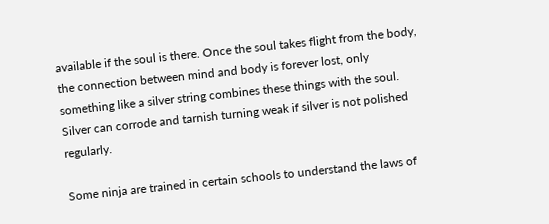available if the soul is there. Once the soul takes flight from the body, the connection between mind and body is forever lost, only something like a silver string combines these things with the soul. Silver can corrode and tarnish turning weak if silver is not polished regularly.

Some ninja are trained in certain schools to understand the laws of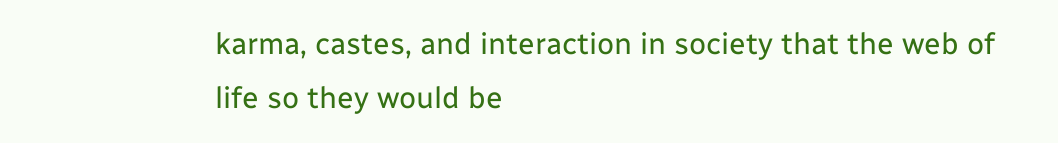karma, castes, and interaction in society that the web of life so they would be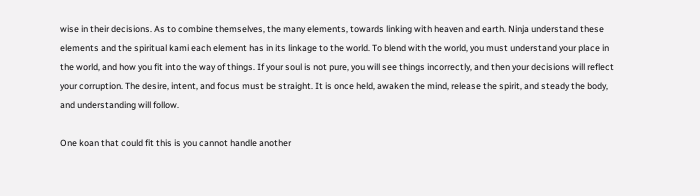wise in their decisions. As to combine themselves, the many elements, towards linking with heaven and earth. Ninja understand these elements and the spiritual kami each element has in its linkage to the world. To blend with the world, you must understand your place in the world, and how you fit into the way of things. If your soul is not pure, you will see things incorrectly, and then your decisions will reflect your corruption. The desire, intent, and focus must be straight. It is once held, awaken the mind, release the spirit, and steady the body, and understanding will follow.

One koan that could fit this is you cannot handle another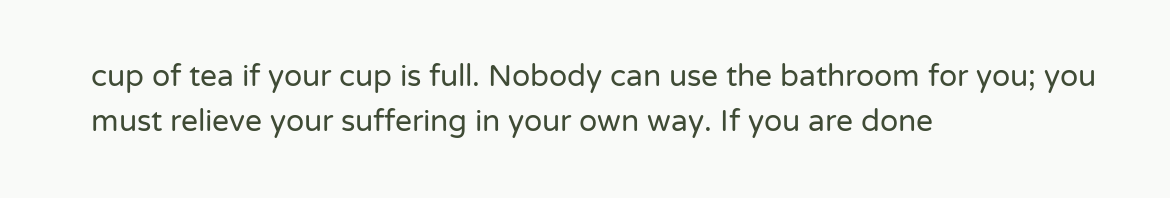cup of tea if your cup is full. Nobody can use the bathroom for you; you must relieve your suffering in your own way. If you are done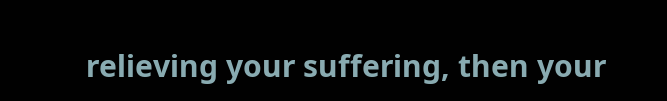relieving your suffering, then your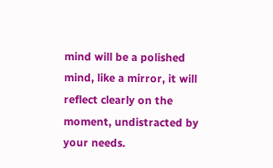mind will be a polished mind, like a mirror, it will reflect clearly on the moment, undistracted by your needs.